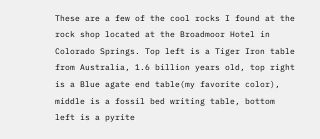These are a few of the cool rocks I found at the rock shop located at the Broadmoor Hotel in Colorado Springs. Top left is a Tiger Iron table from Australia, 1.6 billion years old, top right is a Blue agate end table(my favorite color), middle is a fossil bed writing table, bottom left is a pyrite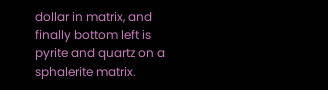dollar in matrix, and finally bottom left is pyrite and quartz on a sphalerite matrix.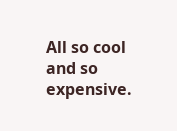All so cool and so expensive.